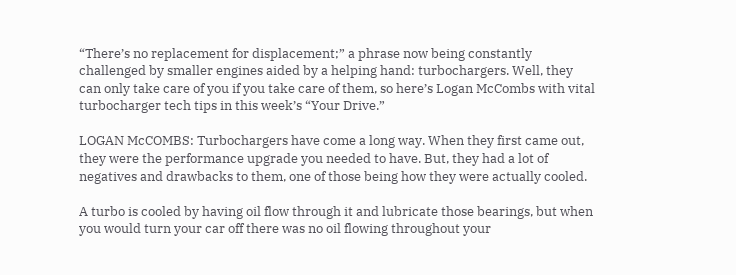“There’s no replacement for displacement;” a phrase now being constantly challenged by smaller engines aided by a helping hand: turbochargers. Well, they can only take care of you if you take care of them, so here’s Logan McCombs with vital turbocharger tech tips in this week’s “Your Drive.”

LOGAN McCOMBS: Turbochargers have come a long way. When they first came out, they were the performance upgrade you needed to have. But, they had a lot of negatives and drawbacks to them, one of those being how they were actually cooled.

A turbo is cooled by having oil flow through it and lubricate those bearings, but when you would turn your car off there was no oil flowing throughout your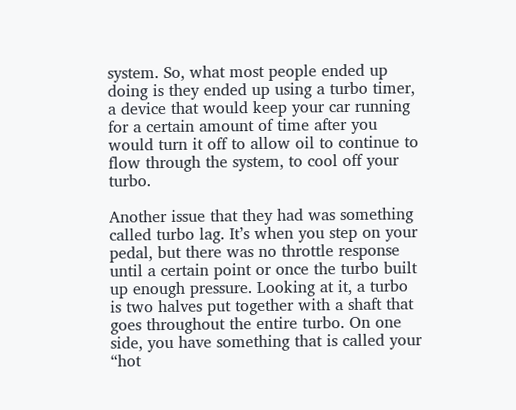system. So, what most people ended up doing is they ended up using a turbo timer, a device that would keep your car running for a certain amount of time after you would turn it off to allow oil to continue to flow through the system, to cool off your turbo.

Another issue that they had was something called turbo lag. It’s when you step on your pedal, but there was no throttle response until a certain point or once the turbo built up enough pressure. Looking at it, a turbo is two halves put together with a shaft that goes throughout the entire turbo. On one side, you have something that is called your “hot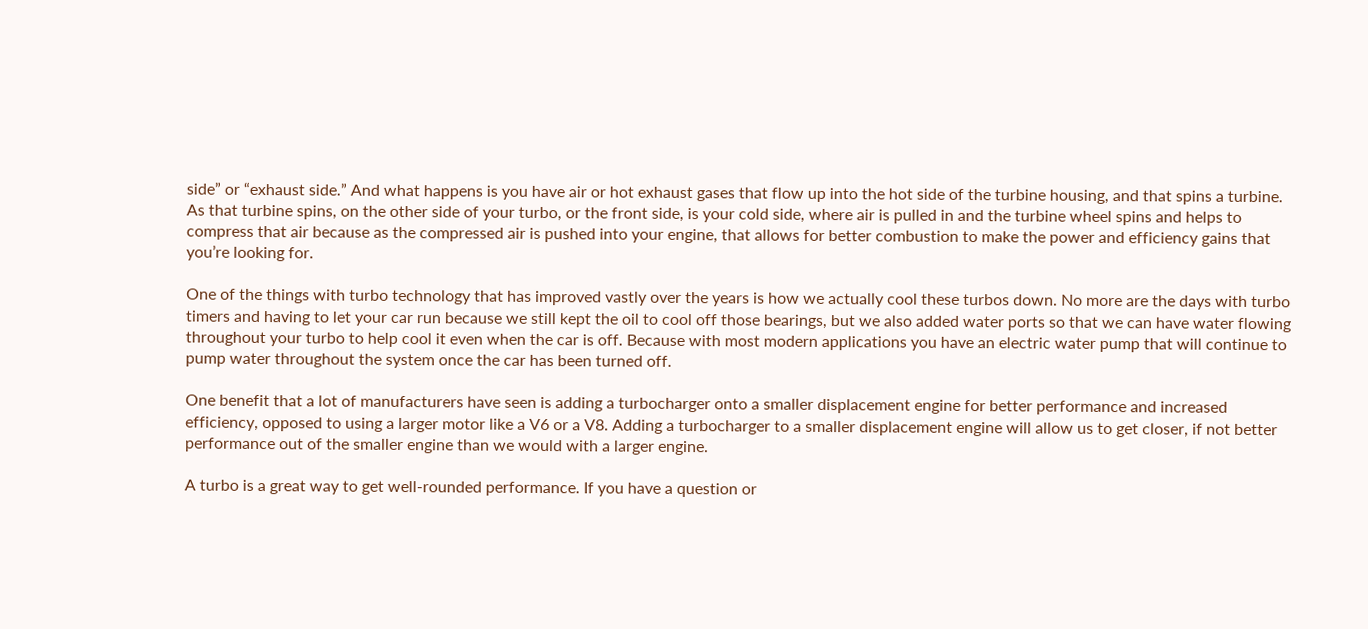side” or “exhaust side.” And what happens is you have air or hot exhaust gases that flow up into the hot side of the turbine housing, and that spins a turbine. As that turbine spins, on the other side of your turbo, or the front side, is your cold side, where air is pulled in and the turbine wheel spins and helps to compress that air because as the compressed air is pushed into your engine, that allows for better combustion to make the power and efficiency gains that you’re looking for.

One of the things with turbo technology that has improved vastly over the years is how we actually cool these turbos down. No more are the days with turbo timers and having to let your car run because we still kept the oil to cool off those bearings, but we also added water ports so that we can have water flowing throughout your turbo to help cool it even when the car is off. Because with most modern applications you have an electric water pump that will continue to pump water throughout the system once the car has been turned off.

One benefit that a lot of manufacturers have seen is adding a turbocharger onto a smaller displacement engine for better performance and increased efficiency, opposed to using a larger motor like a V6 or a V8. Adding a turbocharger to a smaller displacement engine will allow us to get closer, if not better performance out of the smaller engine than we would with a larger engine.

A turbo is a great way to get well-rounded performance. If you have a question or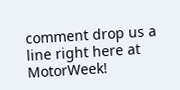comment drop us a line right here at MotorWeek!